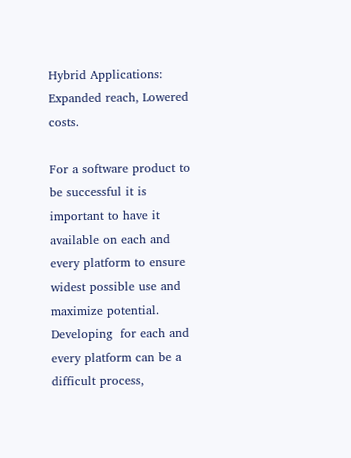Hybrid Applications: Expanded reach, Lowered costs.

For a software product to be successful it is important to have it available on each and every platform to ensure widest possible use and maximize potential. Developing  for each and every platform can be a difficult process,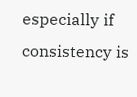especially if consistency is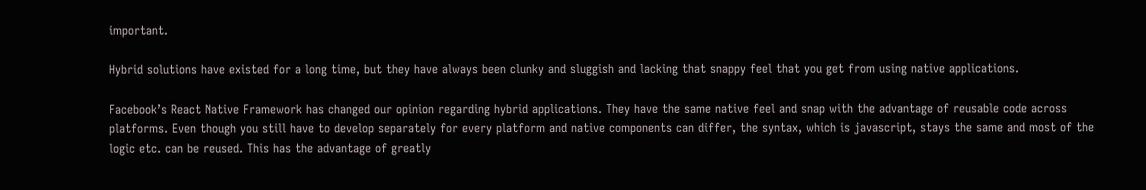important.

Hybrid solutions have existed for a long time, but they have always been clunky and sluggish and lacking that snappy feel that you get from using native applications.

Facebook’s React Native Framework has changed our opinion regarding hybrid applications. They have the same native feel and snap with the advantage of reusable code across platforms. Even though you still have to develop separately for every platform and native components can differ, the syntax, which is javascript, stays the same and most of the logic etc. can be reused. This has the advantage of greatly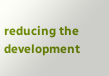reducing the development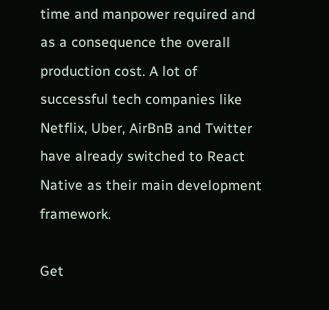time and manpower required and as a consequence the overall production cost. A lot of successful tech companies like Netflix, Uber, AirBnB and Twitter have already switched to React Native as their main development framework.

Get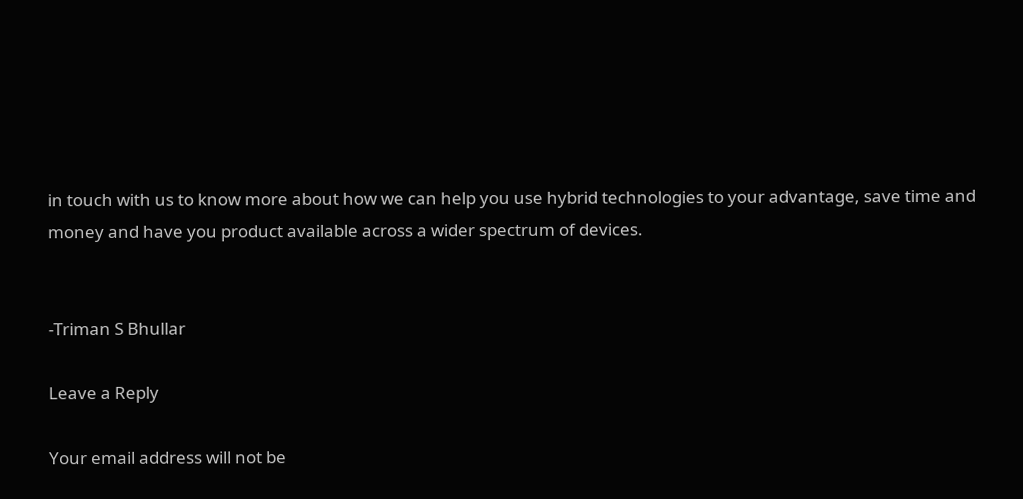in touch with us to know more about how we can help you use hybrid technologies to your advantage, save time and money and have you product available across a wider spectrum of devices.


-Triman S Bhullar

Leave a Reply

Your email address will not be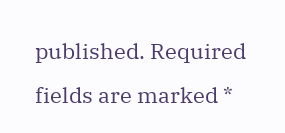published. Required fields are marked *